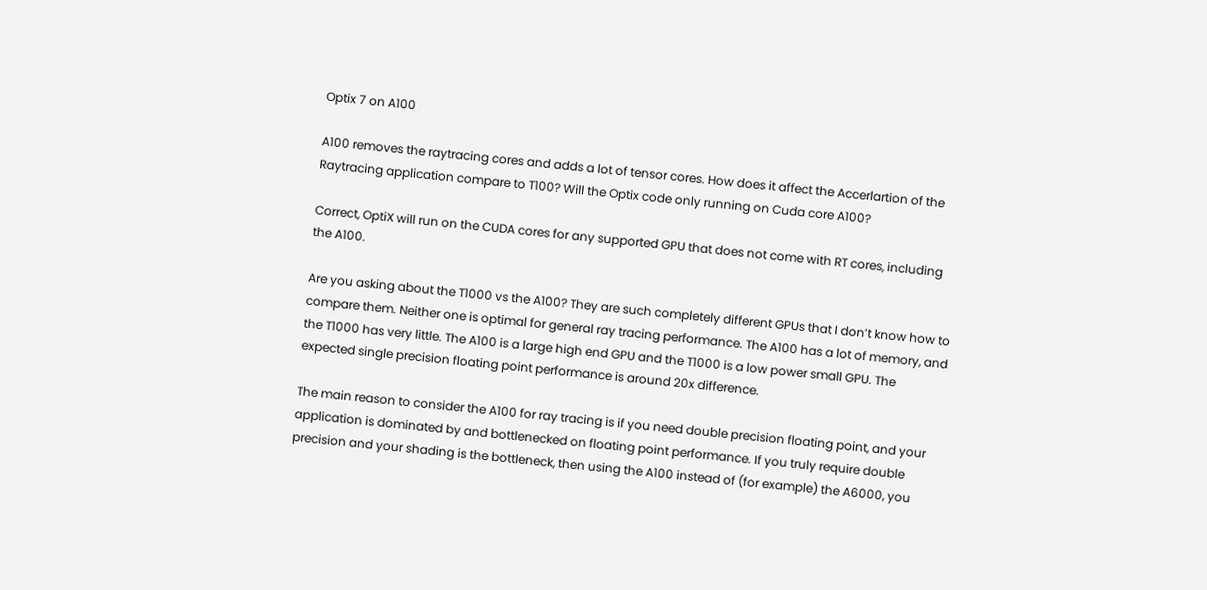Optix 7 on A100

A100 removes the raytracing cores and adds a lot of tensor cores. How does it affect the Accerlartion of the Raytracing application compare to T100? Will the Optix code only running on Cuda core A100?

Correct, OptiX will run on the CUDA cores for any supported GPU that does not come with RT cores, including the A100.

Are you asking about the T1000 vs the A100? They are such completely different GPUs that I don’t know how to compare them. Neither one is optimal for general ray tracing performance. The A100 has a lot of memory, and the T1000 has very little. The A100 is a large high end GPU and the T1000 is a low power small GPU. The expected single precision floating point performance is around 20x difference.

The main reason to consider the A100 for ray tracing is if you need double precision floating point, and your application is dominated by and bottlenecked on floating point performance. If you truly require double precision and your shading is the bottleneck, then using the A100 instead of (for example) the A6000, you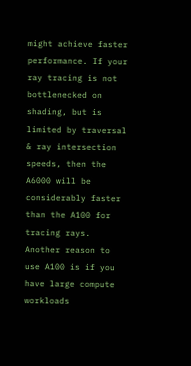might achieve faster performance. If your ray tracing is not bottlenecked on shading, but is limited by traversal & ray intersection speeds, then the A6000 will be considerably faster than the A100 for tracing rays. Another reason to use A100 is if you have large compute workloads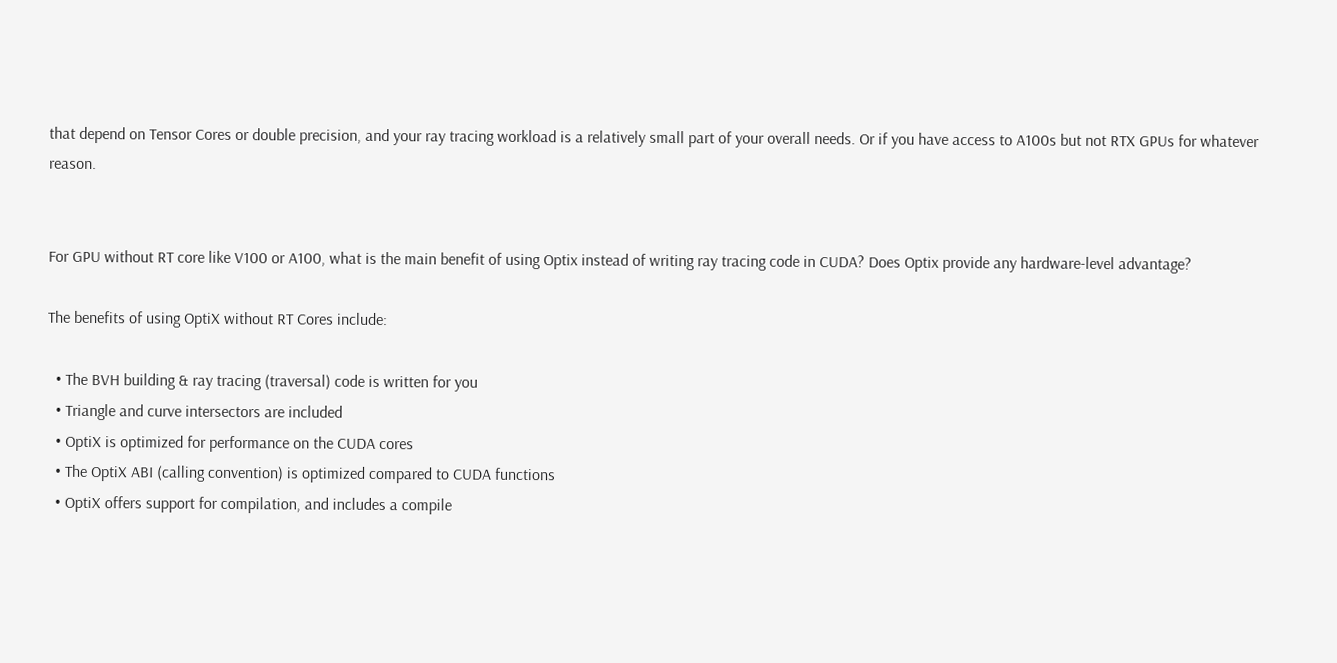that depend on Tensor Cores or double precision, and your ray tracing workload is a relatively small part of your overall needs. Or if you have access to A100s but not RTX GPUs for whatever reason.


For GPU without RT core like V100 or A100, what is the main benefit of using Optix instead of writing ray tracing code in CUDA? Does Optix provide any hardware-level advantage?

The benefits of using OptiX without RT Cores include:

  • The BVH building & ray tracing (traversal) code is written for you
  • Triangle and curve intersectors are included
  • OptiX is optimized for performance on the CUDA cores
  • The OptiX ABI (calling convention) is optimized compared to CUDA functions
  • OptiX offers support for compilation, and includes a compile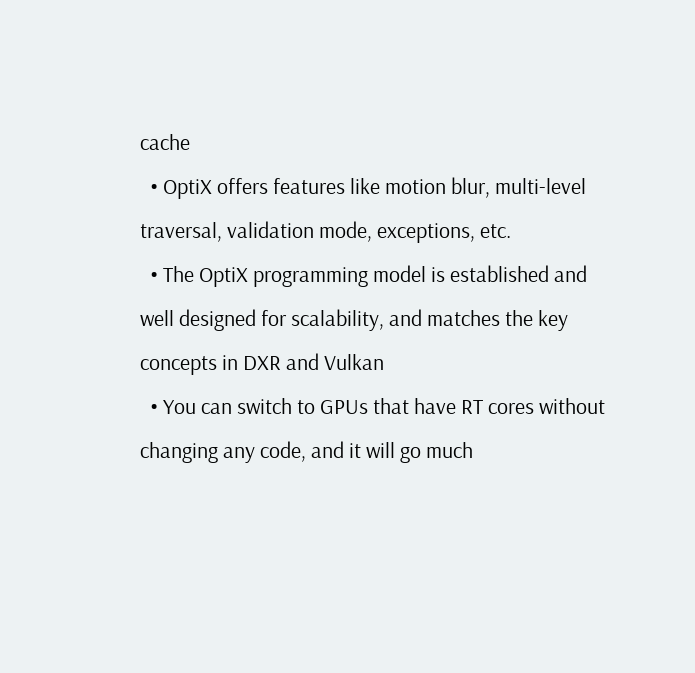cache
  • OptiX offers features like motion blur, multi-level traversal, validation mode, exceptions, etc.
  • The OptiX programming model is established and well designed for scalability, and matches the key concepts in DXR and Vulkan
  • You can switch to GPUs that have RT cores without changing any code, and it will go much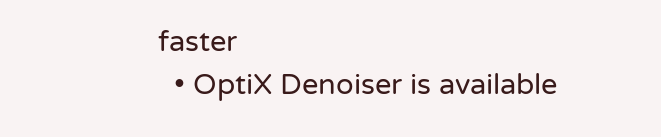faster
  • OptiX Denoiser is available